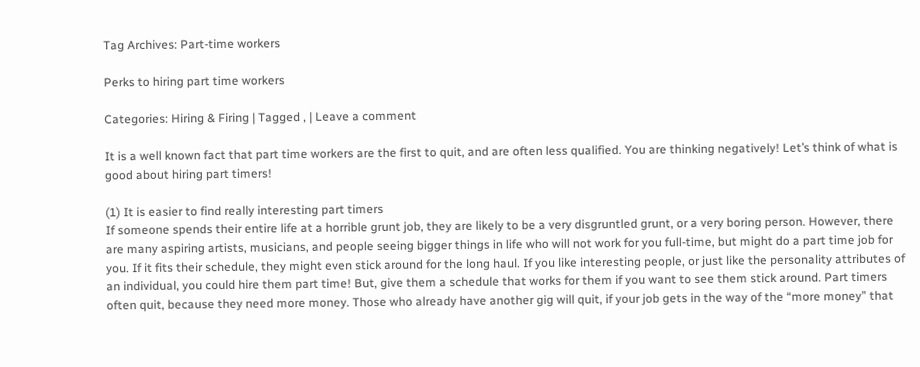Tag Archives: Part-time workers

Perks to hiring part time workers

Categories: Hiring & Firing | Tagged , | Leave a comment

It is a well known fact that part time workers are the first to quit, and are often less qualified. You are thinking negatively! Let’s think of what is good about hiring part timers!

(1) It is easier to find really interesting part timers
If someone spends their entire life at a horrible grunt job, they are likely to be a very disgruntled grunt, or a very boring person. However, there are many aspiring artists, musicians, and people seeing bigger things in life who will not work for you full-time, but might do a part time job for you. If it fits their schedule, they might even stick around for the long haul. If you like interesting people, or just like the personality attributes of an individual, you could hire them part time! But, give them a schedule that works for them if you want to see them stick around. Part timers often quit, because they need more money. Those who already have another gig will quit, if your job gets in the way of the “more money” that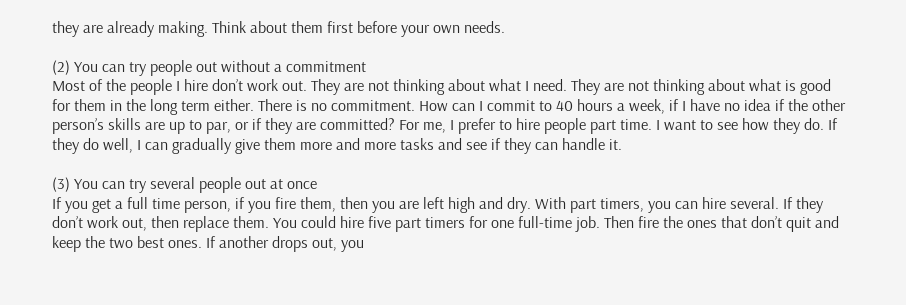they are already making. Think about them first before your own needs.

(2) You can try people out without a commitment
Most of the people I hire don’t work out. They are not thinking about what I need. They are not thinking about what is good for them in the long term either. There is no commitment. How can I commit to 40 hours a week, if I have no idea if the other person’s skills are up to par, or if they are committed? For me, I prefer to hire people part time. I want to see how they do. If they do well, I can gradually give them more and more tasks and see if they can handle it.

(3) You can try several people out at once
If you get a full time person, if you fire them, then you are left high and dry. With part timers, you can hire several. If they don’t work out, then replace them. You could hire five part timers for one full-time job. Then fire the ones that don’t quit and keep the two best ones. If another drops out, you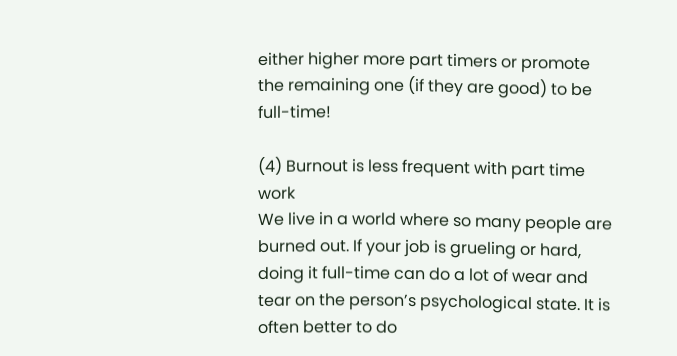either higher more part timers or promote the remaining one (if they are good) to be full-time!

(4) Burnout is less frequent with part time work
We live in a world where so many people are burned out. If your job is grueling or hard, doing it full-time can do a lot of wear and tear on the person’s psychological state. It is often better to do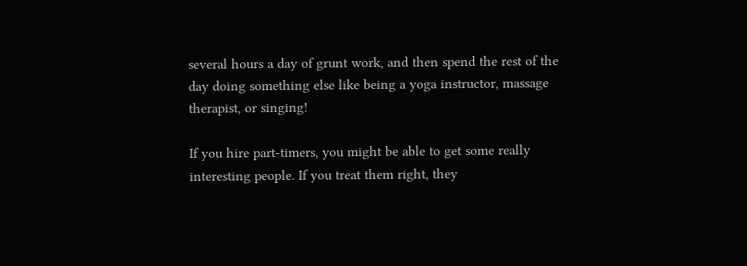several hours a day of grunt work, and then spend the rest of the day doing something else like being a yoga instructor, massage therapist, or singing!

If you hire part-timers, you might be able to get some really interesting people. If you treat them right, they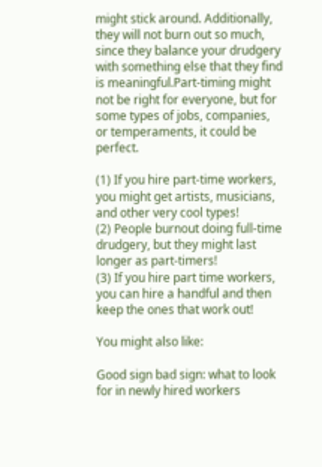might stick around. Additionally, they will not burn out so much, since they balance your drudgery with something else that they find is meaningful.Part-timing might not be right for everyone, but for some types of jobs, companies, or temperaments, it could be perfect.

(1) If you hire part-time workers, you might get artists, musicians, and other very cool types!
(2) People burnout doing full-time drudgery, but they might last longer as part-timers!
(3) If you hire part time workers, you can hire a handful and then keep the ones that work out!

You might also like:

Good sign bad sign: what to look for in newly hired workers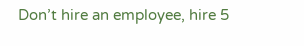Don’t hire an employee, hire 5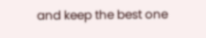and keep the best one